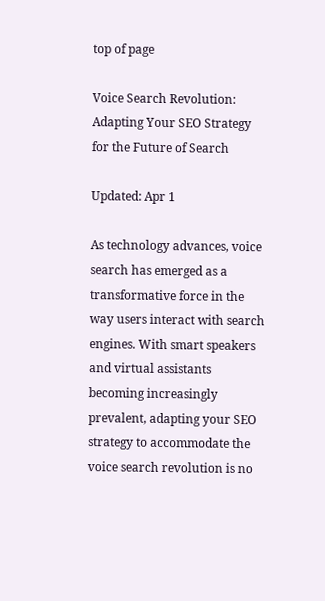top of page

Voice Search Revolution: Adapting Your SEO Strategy for the Future of Search

Updated: Apr 1

As technology advances, voice search has emerged as a transformative force in the way users interact with search engines. With smart speakers and virtual assistants becoming increasingly prevalent, adapting your SEO strategy to accommodate the voice search revolution is no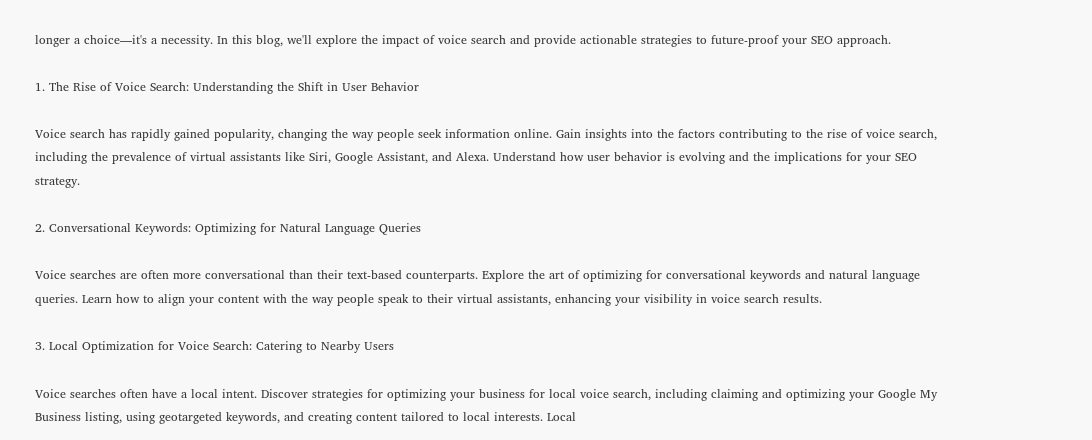longer a choice—it's a necessity. In this blog, we'll explore the impact of voice search and provide actionable strategies to future-proof your SEO approach.

1. The Rise of Voice Search: Understanding the Shift in User Behavior

Voice search has rapidly gained popularity, changing the way people seek information online. Gain insights into the factors contributing to the rise of voice search, including the prevalence of virtual assistants like Siri, Google Assistant, and Alexa. Understand how user behavior is evolving and the implications for your SEO strategy.

2. Conversational Keywords: Optimizing for Natural Language Queries

Voice searches are often more conversational than their text-based counterparts. Explore the art of optimizing for conversational keywords and natural language queries. Learn how to align your content with the way people speak to their virtual assistants, enhancing your visibility in voice search results.

3. Local Optimization for Voice Search: Catering to Nearby Users

Voice searches often have a local intent. Discover strategies for optimizing your business for local voice search, including claiming and optimizing your Google My Business listing, using geotargeted keywords, and creating content tailored to local interests. Local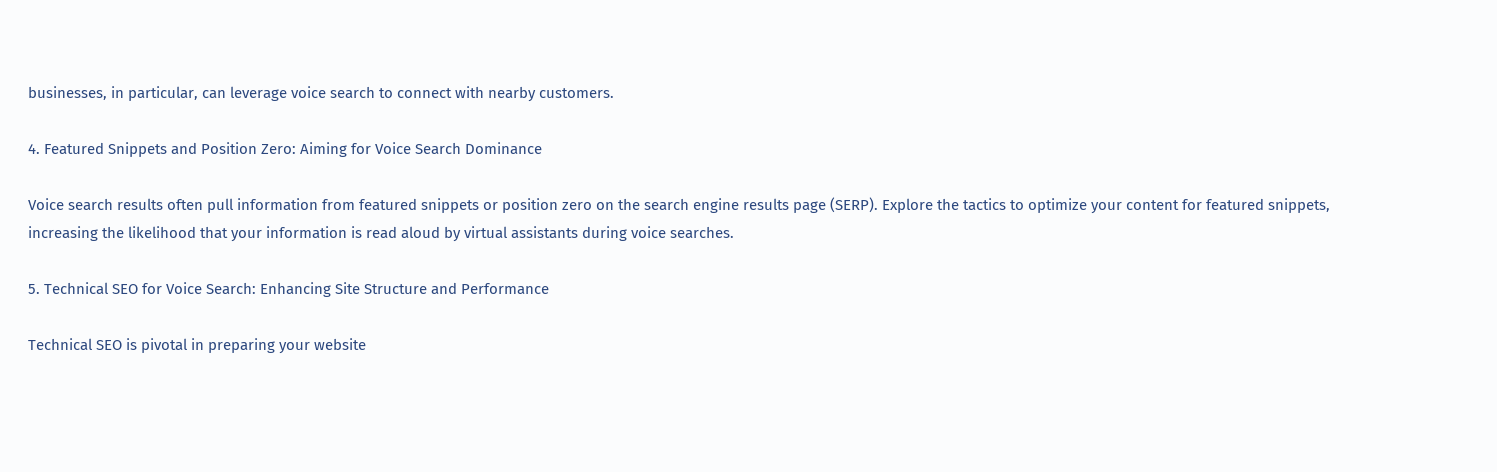businesses, in particular, can leverage voice search to connect with nearby customers.

4. Featured Snippets and Position Zero: Aiming for Voice Search Dominance

Voice search results often pull information from featured snippets or position zero on the search engine results page (SERP). Explore the tactics to optimize your content for featured snippets, increasing the likelihood that your information is read aloud by virtual assistants during voice searches.

5. Technical SEO for Voice Search: Enhancing Site Structure and Performance

Technical SEO is pivotal in preparing your website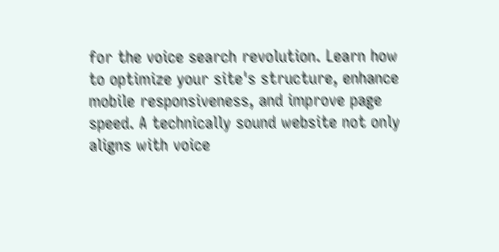for the voice search revolution. Learn how to optimize your site's structure, enhance mobile responsiveness, and improve page speed. A technically sound website not only aligns with voice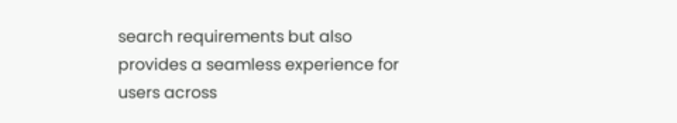search requirements but also provides a seamless experience for users across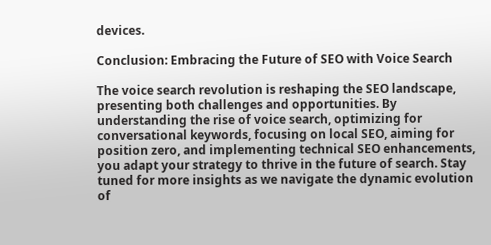devices.

Conclusion: Embracing the Future of SEO with Voice Search

The voice search revolution is reshaping the SEO landscape, presenting both challenges and opportunities. By understanding the rise of voice search, optimizing for conversational keywords, focusing on local SEO, aiming for position zero, and implementing technical SEO enhancements, you adapt your strategy to thrive in the future of search. Stay tuned for more insights as we navigate the dynamic evolution of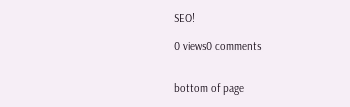SEO!

0 views0 comments


bottom of page